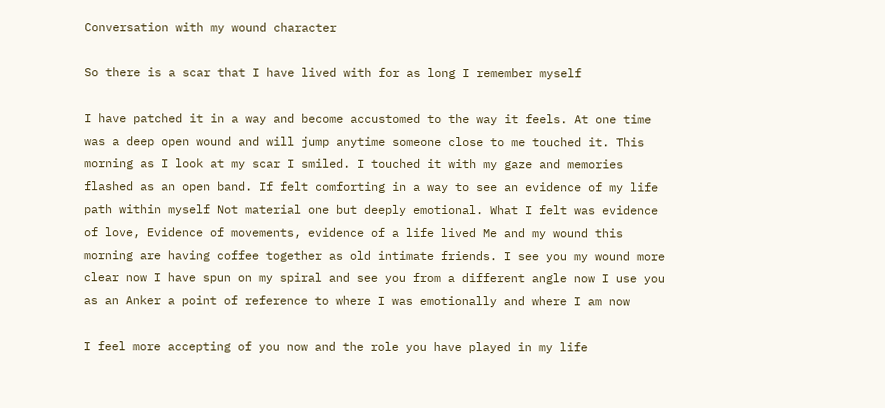Conversation with my wound character

So there is a scar that I have lived with for as long I remember myself

I have patched it in a way and become accustomed to the way it feels. At one time was a deep open wound and will jump anytime someone close to me touched it. This morning as I look at my scar I smiled. I touched it with my gaze and memories flashed as an open band. If felt comforting in a way to see an evidence of my life path within myself Not material one but deeply emotional. What I felt was evidence of love, Evidence of movements, evidence of a life lived Me and my wound this morning are having coffee together as old intimate friends. I see you my wound more clear now I have spun on my spiral and see you from a different angle now I use you as an Anker a point of reference to where I was emotionally and where I am now

I feel more accepting of you now and the role you have played in my life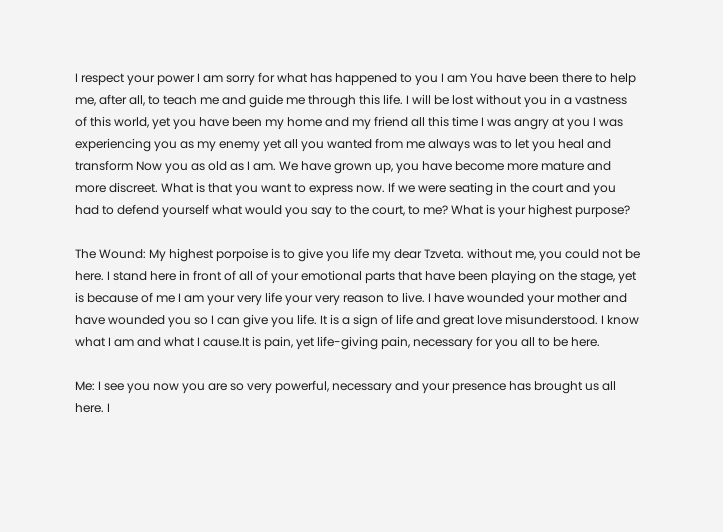I respect your power I am sorry for what has happened to you I am You have been there to help me, after all, to teach me and guide me through this life. I will be lost without you in a vastness of this world, yet you have been my home and my friend all this time I was angry at you I was experiencing you as my enemy yet all you wanted from me always was to let you heal and transform Now you as old as I am. We have grown up, you have become more mature and more discreet. What is that you want to express now. If we were seating in the court and you had to defend yourself what would you say to the court, to me? What is your highest purpose?

The Wound: My highest porpoise is to give you life my dear Tzveta. without me, you could not be here. I stand here in front of all of your emotional parts that have been playing on the stage, yet is because of me I am your very life your very reason to live. I have wounded your mother and have wounded you so I can give you life. It is a sign of life and great love misunderstood. I know what I am and what I cause.It is pain, yet life-giving pain, necessary for you all to be here.

Me: I see you now you are so very powerful, necessary and your presence has brought us all here. I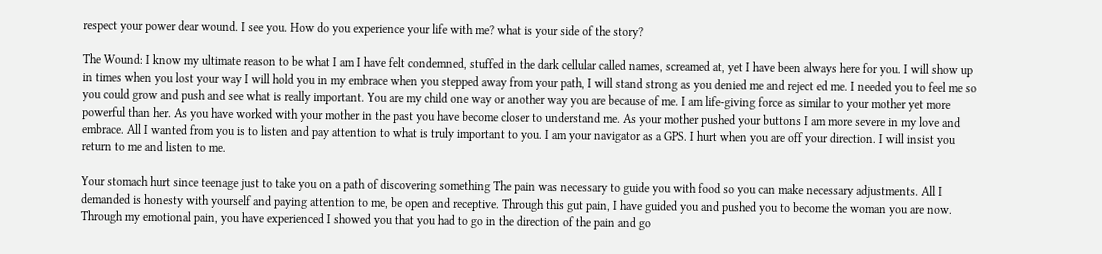respect your power dear wound. I see you. How do you experience your life with me? what is your side of the story?

The Wound: I know my ultimate reason to be what I am I have felt condemned, stuffed in the dark cellular called names, screamed at, yet I have been always here for you. I will show up in times when you lost your way I will hold you in my embrace when you stepped away from your path, I will stand strong as you denied me and reject ed me. I needed you to feel me so you could grow and push and see what is really important. You are my child one way or another way you are because of me. I am life-giving force as similar to your mother yet more powerful than her. As you have worked with your mother in the past you have become closer to understand me. As your mother pushed your buttons I am more severe in my love and embrace. All I wanted from you is to listen and pay attention to what is truly important to you. I am your navigator as a GPS. I hurt when you are off your direction. I will insist you return to me and listen to me.

Your stomach hurt since teenage just to take you on a path of discovering something The pain was necessary to guide you with food so you can make necessary adjustments. All I demanded is honesty with yourself and paying attention to me, be open and receptive. Through this gut pain, I have guided you and pushed you to become the woman you are now. Through my emotional pain, you have experienced I showed you that you had to go in the direction of the pain and go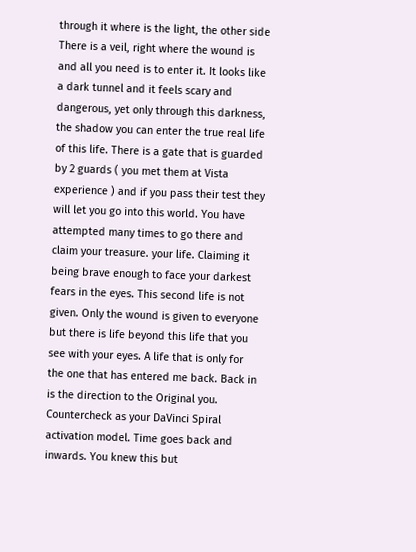through it where is the light, the other side There is a veil, right where the wound is and all you need is to enter it. It looks like a dark tunnel and it feels scary and dangerous, yet only through this darkness, the shadow you can enter the true real life of this life. There is a gate that is guarded by 2 guards ( you met them at Vista experience ) and if you pass their test they will let you go into this world. You have attempted many times to go there and claim your treasure. your life. Claiming it being brave enough to face your darkest fears in the eyes. This second life is not given. Only the wound is given to everyone but there is life beyond this life that you see with your eyes. A life that is only for the one that has entered me back. Back in is the direction to the Original you. Countercheck as your DaVinci Spiral activation model. Time goes back and inwards. You knew this but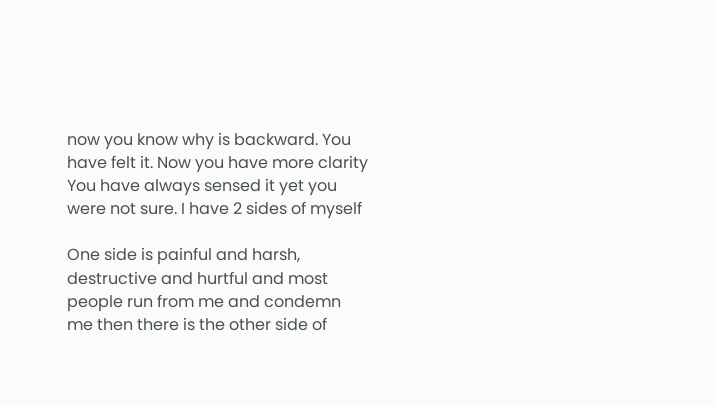now you know why is backward. You have felt it. Now you have more clarity You have always sensed it yet you were not sure. I have 2 sides of myself

One side is painful and harsh, destructive and hurtful and most people run from me and condemn me then there is the other side of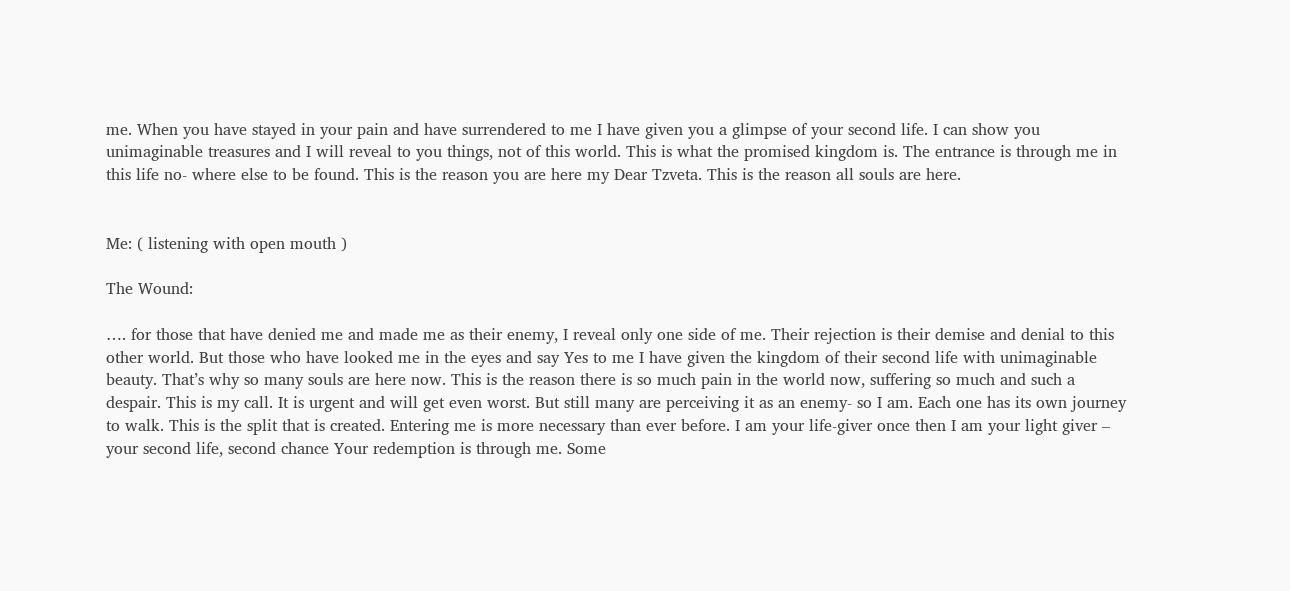me. When you have stayed in your pain and have surrendered to me I have given you a glimpse of your second life. I can show you unimaginable treasures and I will reveal to you things, not of this world. This is what the promised kingdom is. The entrance is through me in this life no- where else to be found. This is the reason you are here my Dear Tzveta. This is the reason all souls are here.


Me: ( listening with open mouth )

The Wound:

…. for those that have denied me and made me as their enemy, I reveal only one side of me. Their rejection is their demise and denial to this other world. But those who have looked me in the eyes and say Yes to me I have given the kingdom of their second life with unimaginable beauty. That’s why so many souls are here now. This is the reason there is so much pain in the world now, suffering so much and such a despair. This is my call. It is urgent and will get even worst. But still many are perceiving it as an enemy- so I am. Each one has its own journey to walk. This is the split that is created. Entering me is more necessary than ever before. I am your life-giver once then I am your light giver – your second life, second chance Your redemption is through me. Some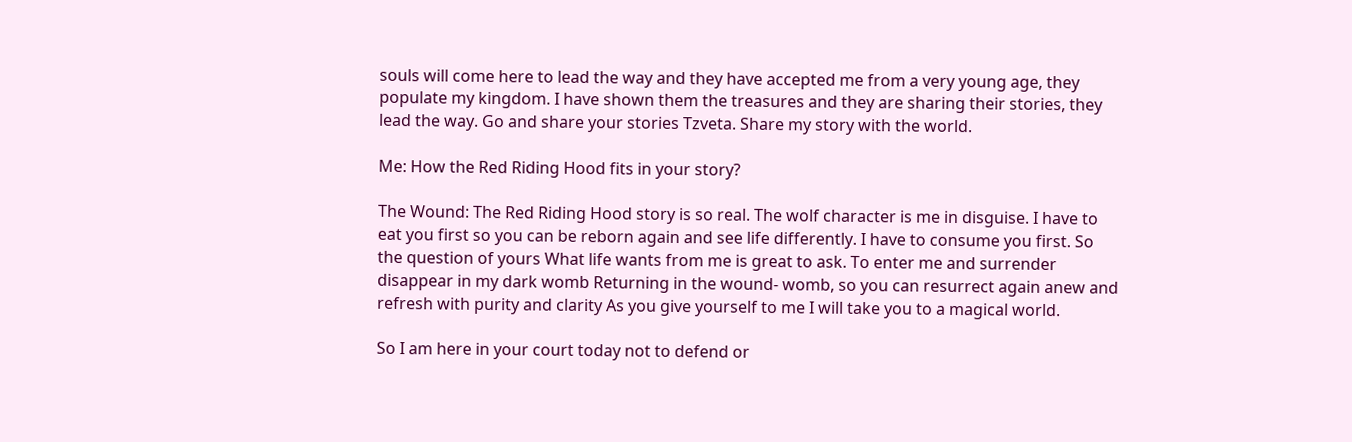souls will come here to lead the way and they have accepted me from a very young age, they populate my kingdom. I have shown them the treasures and they are sharing their stories, they lead the way. Go and share your stories Tzveta. Share my story with the world.

Me: How the Red Riding Hood fits in your story?

The Wound: The Red Riding Hood story is so real. The wolf character is me in disguise. I have to eat you first so you can be reborn again and see life differently. I have to consume you first. So the question of yours What life wants from me is great to ask. To enter me and surrender disappear in my dark womb Returning in the wound- womb, so you can resurrect again anew and refresh with purity and clarity As you give yourself to me I will take you to a magical world.

So I am here in your court today not to defend or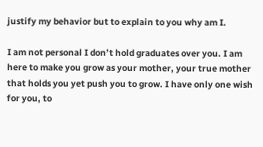justify my behavior but to explain to you why am I.

I am not personal I don’t hold graduates over you. I am here to make you grow as your mother, your true mother that holds you yet push you to grow. I have only one wish for you, to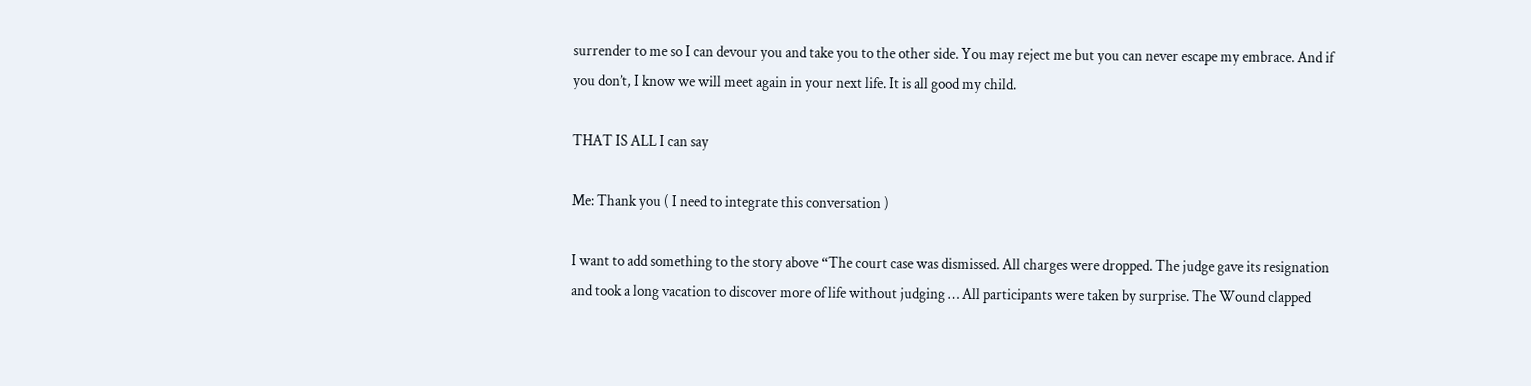surrender to me so I can devour you and take you to the other side. You may reject me but you can never escape my embrace. And if you don’t, I know we will meet again in your next life. It is all good my child.

THAT IS ALL I can say

Me: Thank you ( I need to integrate this conversation )

I want to add something to the story above “The court case was dismissed. All charges were dropped. The judge gave its resignation and took a long vacation to discover more of life without judging … All participants were taken by surprise. The Wound clapped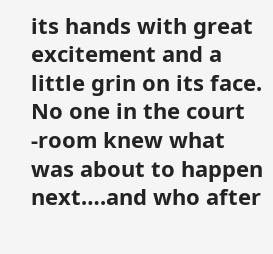its hands with great excitement and a little grin on its face. No one in the court -room knew what was about to happen next….and who after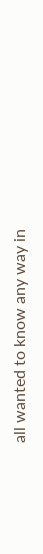all wanted to know any way in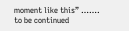moment like this” ……. to be continued